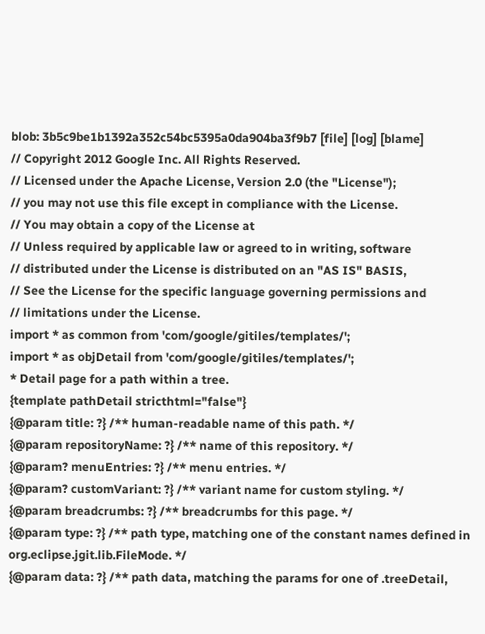blob: 3b5c9be1b1392a352c54bc5395a0da904ba3f9b7 [file] [log] [blame]
// Copyright 2012 Google Inc. All Rights Reserved.
// Licensed under the Apache License, Version 2.0 (the "License");
// you may not use this file except in compliance with the License.
// You may obtain a copy of the License at
// Unless required by applicable law or agreed to in writing, software
// distributed under the License is distributed on an "AS IS" BASIS,
// See the License for the specific language governing permissions and
// limitations under the License.
import * as common from 'com/google/gitiles/templates/';
import * as objDetail from 'com/google/gitiles/templates/';
* Detail page for a path within a tree.
{template pathDetail stricthtml="false"}
{@param title: ?} /** human-readable name of this path. */
{@param repositoryName: ?} /** name of this repository. */
{@param? menuEntries: ?} /** menu entries. */
{@param? customVariant: ?} /** variant name for custom styling. */
{@param breadcrumbs: ?} /** breadcrumbs for this page. */
{@param type: ?} /** path type, matching one of the constant names defined in
org.eclipse.jgit.lib.FileMode. */
{@param data: ?} /** path data, matching the params for one of .treeDetail,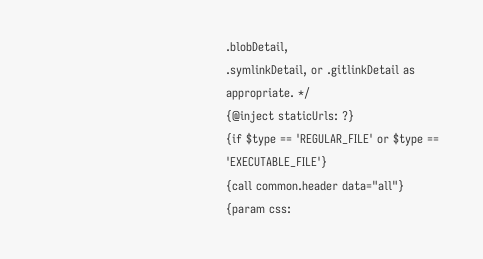.blobDetail,
.symlinkDetail, or .gitlinkDetail as appropriate. */
{@inject staticUrls: ?}
{if $type == 'REGULAR_FILE' or $type == 'EXECUTABLE_FILE'}
{call common.header data="all"}
{param css: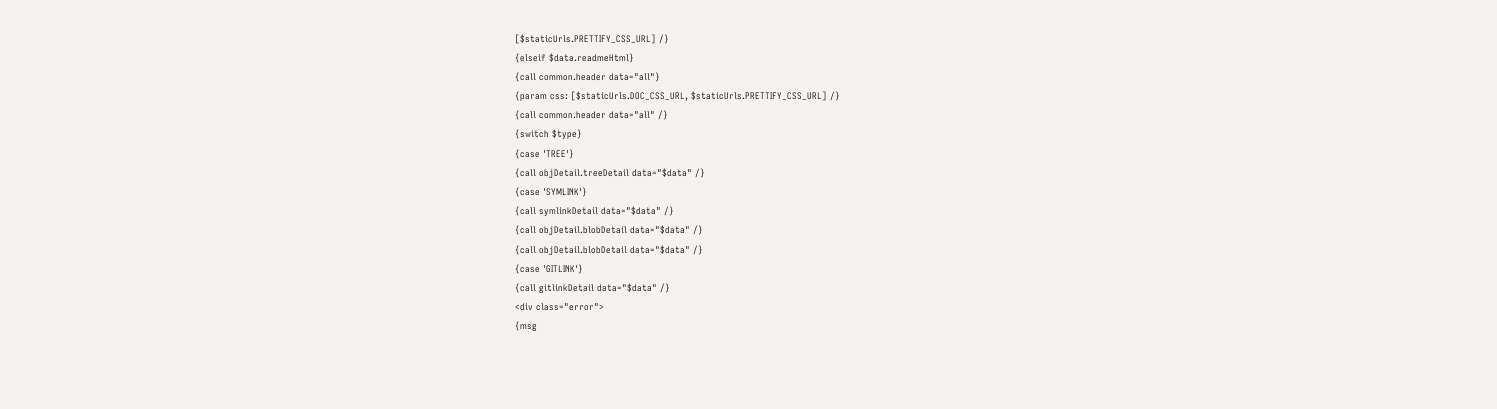[$staticUrls.PRETTIFY_CSS_URL] /}
{elseif $data.readmeHtml}
{call common.header data="all"}
{param css: [$staticUrls.DOC_CSS_URL, $staticUrls.PRETTIFY_CSS_URL] /}
{call common.header data="all" /}
{switch $type}
{case 'TREE'}
{call objDetail.treeDetail data="$data" /}
{case 'SYMLINK'}
{call symlinkDetail data="$data" /}
{call objDetail.blobDetail data="$data" /}
{call objDetail.blobDetail data="$data" /}
{case 'GITLINK'}
{call gitlinkDetail data="$data" /}
<div class="error">
{msg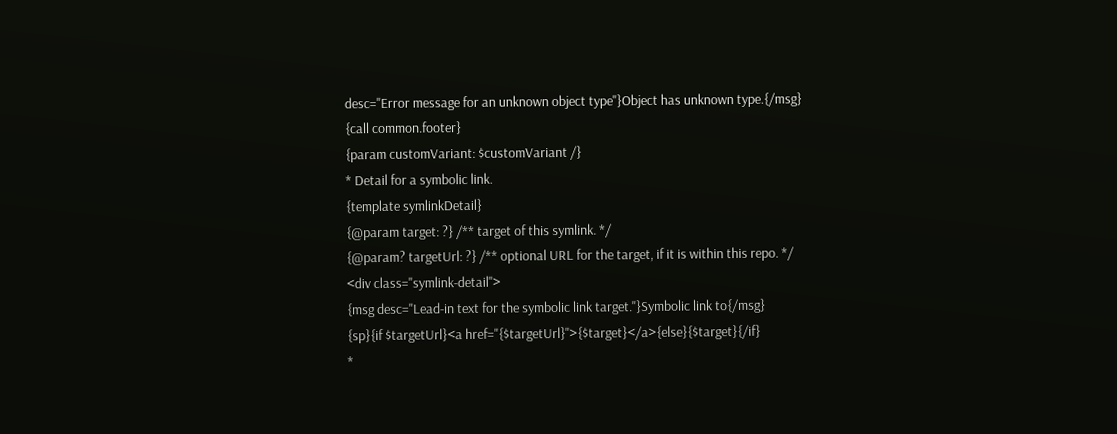desc="Error message for an unknown object type"}Object has unknown type.{/msg}
{call common.footer}
{param customVariant: $customVariant /}
* Detail for a symbolic link.
{template symlinkDetail}
{@param target: ?} /** target of this symlink. */
{@param? targetUrl: ?} /** optional URL for the target, if it is within this repo. */
<div class="symlink-detail">
{msg desc="Lead-in text for the symbolic link target."}Symbolic link to{/msg}
{sp}{if $targetUrl}<a href="{$targetUrl}">{$target}</a>{else}{$target}{/if}
*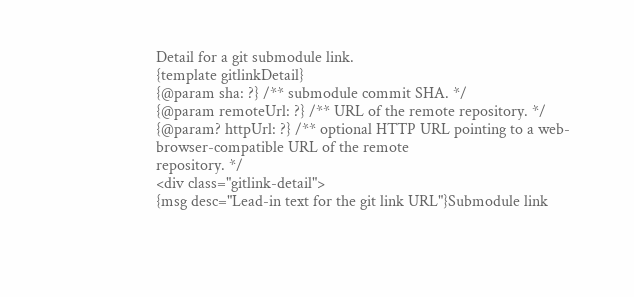Detail for a git submodule link.
{template gitlinkDetail}
{@param sha: ?} /** submodule commit SHA. */
{@param remoteUrl: ?} /** URL of the remote repository. */
{@param? httpUrl: ?} /** optional HTTP URL pointing to a web-browser-compatible URL of the remote
repository. */
<div class="gitlink-detail">
{msg desc="Lead-in text for the git link URL"}Submodule link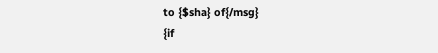to {$sha} of{/msg}
{if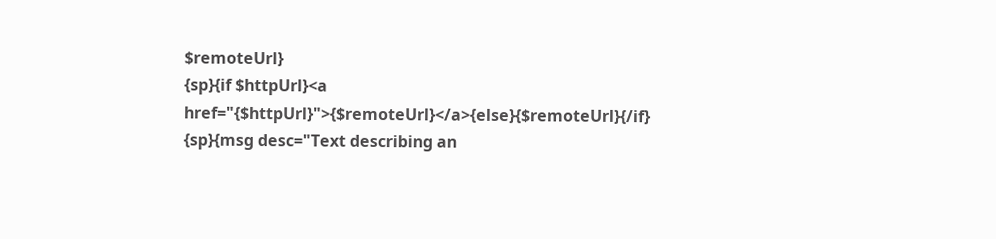$remoteUrl}
{sp}{if $httpUrl}<a href="{$httpUrl}">{$remoteUrl}</a>{else}{$remoteUrl}{/if}
{sp}{msg desc="Text describing an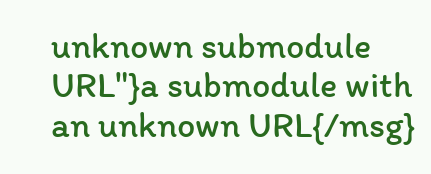unknown submodule URL"}a submodule with an unknown URL{/msg}